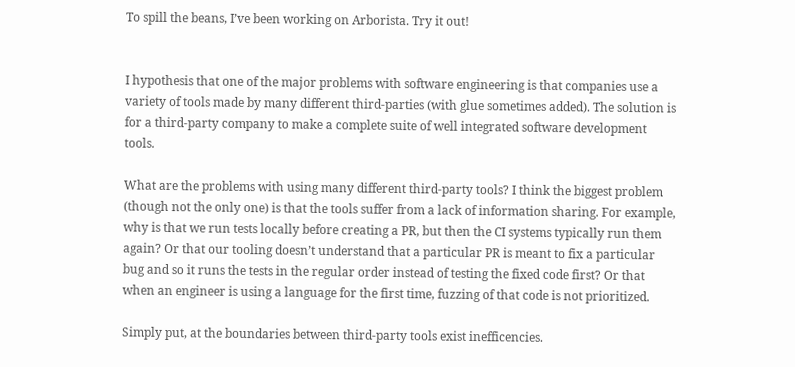To spill the beans, I’ve been working on Arborista. Try it out!


I hypothesis that one of the major problems with software engineering is that companies use a variety of tools made by many different third-parties (with glue sometimes added). The solution is for a third-party company to make a complete suite of well integrated software development tools.

What are the problems with using many different third-party tools? I think the biggest problem (though not the only one) is that the tools suffer from a lack of information sharing. For example, why is that we run tests locally before creating a PR, but then the CI systems typically run them again? Or that our tooling doesn’t understand that a particular PR is meant to fix a particular bug and so it runs the tests in the regular order instead of testing the fixed code first? Or that when an engineer is using a language for the first time, fuzzing of that code is not prioritized.

Simply put, at the boundaries between third-party tools exist inefficencies.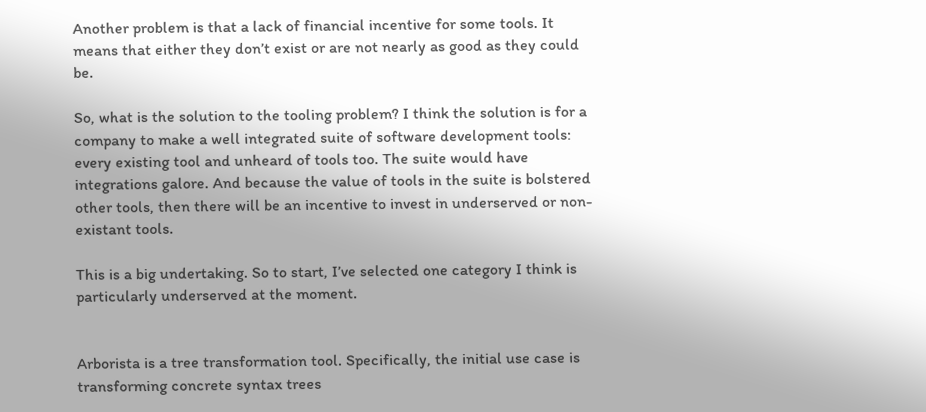Another problem is that a lack of financial incentive for some tools. It means that either they don’t exist or are not nearly as good as they could be.

So, what is the solution to the tooling problem? I think the solution is for a company to make a well integrated suite of software development tools: every existing tool and unheard of tools too. The suite would have integrations galore. And because the value of tools in the suite is bolstered other tools, then there will be an incentive to invest in underserved or non-existant tools.

This is a big undertaking. So to start, I’ve selected one category I think is particularly underserved at the moment.


Arborista is a tree transformation tool. Specifically, the initial use case is transforming concrete syntax trees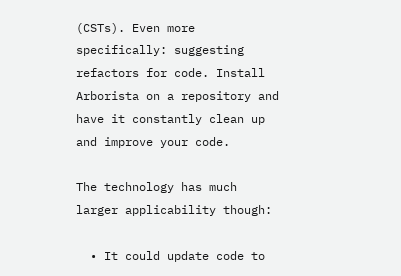(CSTs). Even more specifically: suggesting refactors for code. Install Arborista on a repository and have it constantly clean up and improve your code.

The technology has much larger applicability though:

  • It could update code to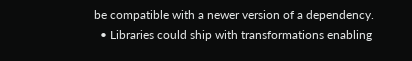be compatible with a newer version of a dependency.
  • Libraries could ship with transformations enabling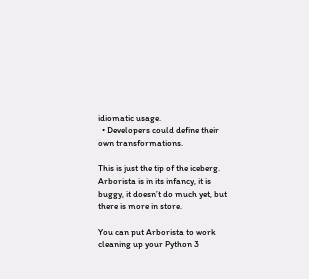idiomatic usage.
  • Developers could define their own transformations.

This is just the tip of the iceberg. Arborista is in its infancy, it is buggy, it doesn’t do much yet, but there is more in store.

You can put Arborista to work cleaning up your Python 3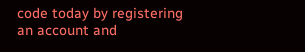code today by registering an account and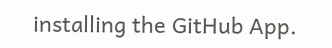installing the GitHub App.